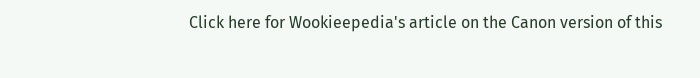Click here for Wookieepedia's article on the Canon version of this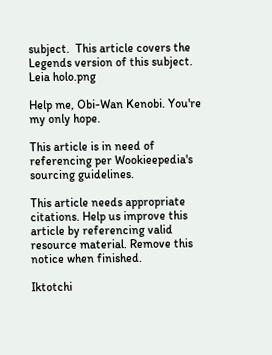subject.  This article covers the Legends version of this subject.
Leia holo.png

Help me, Obi-Wan Kenobi. You're my only hope.

This article is in need of referencing per Wookieepedia's sourcing guidelines.

This article needs appropriate citations. Help us improve this article by referencing valid resource material. Remove this notice when finished.

Iktotchi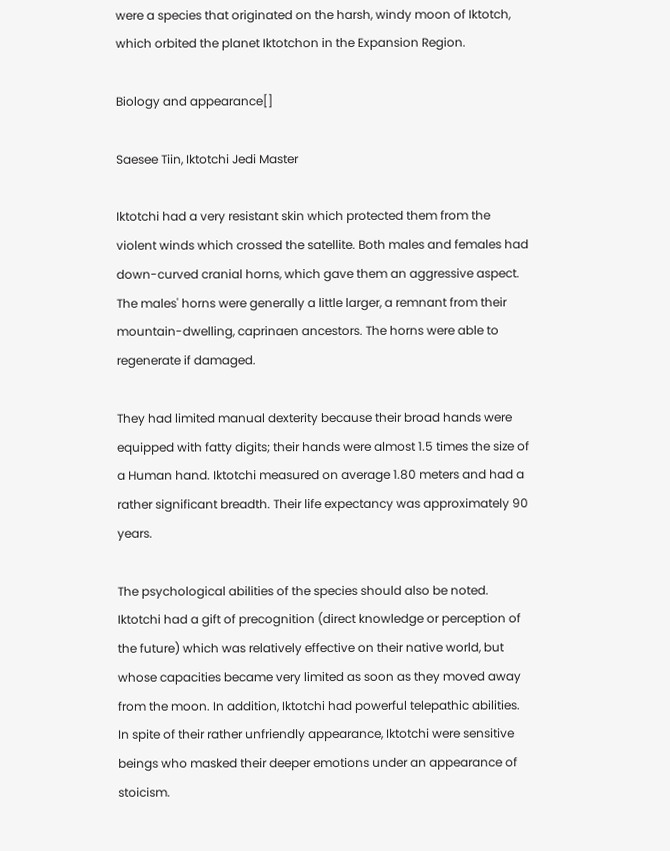were a species that originated on the harsh, windy moon of Iktotch, which orbited the planet Iktotchon in the Expansion Region.

Biology and appearance[]

Saesee Tiin, Iktotchi Jedi Master

Iktotchi had a very resistant skin which protected them from the violent winds which crossed the satellite. Both males and females had down-curved cranial horns, which gave them an aggressive aspect. The males' horns were generally a little larger, a remnant from their mountain-dwelling, caprinaen ancestors. The horns were able to regenerate if damaged.

They had limited manual dexterity because their broad hands were equipped with fatty digits; their hands were almost 1.5 times the size of a Human hand. Iktotchi measured on average 1.80 meters and had a rather significant breadth. Their life expectancy was approximately 90 years.

The psychological abilities of the species should also be noted. Iktotchi had a gift of precognition (direct knowledge or perception of the future) which was relatively effective on their native world, but whose capacities became very limited as soon as they moved away from the moon. In addition, Iktotchi had powerful telepathic abilities. In spite of their rather unfriendly appearance, Iktotchi were sensitive beings who masked their deeper emotions under an appearance of stoicism.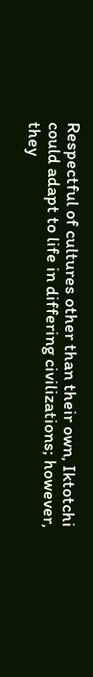Respectful of cultures other than their own, Iktotchi could adapt to life in differing civilizations; however, they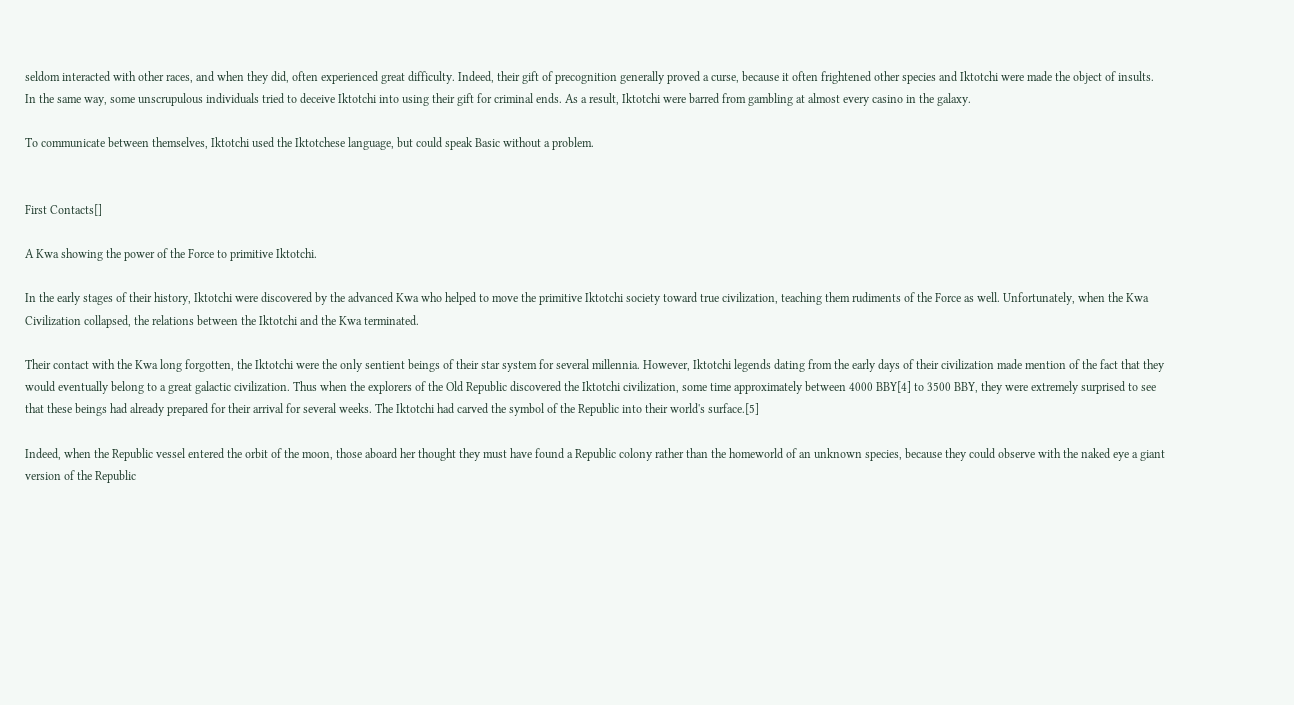seldom interacted with other races, and when they did, often experienced great difficulty. Indeed, their gift of precognition generally proved a curse, because it often frightened other species and Iktotchi were made the object of insults. In the same way, some unscrupulous individuals tried to deceive Iktotchi into using their gift for criminal ends. As a result, Iktotchi were barred from gambling at almost every casino in the galaxy.

To communicate between themselves, Iktotchi used the Iktotchese language, but could speak Basic without a problem.


First Contacts[]

A Kwa showing the power of the Force to primitive Iktotchi.

In the early stages of their history, Iktotchi were discovered by the advanced Kwa who helped to move the primitive Iktotchi society toward true civilization, teaching them rudiments of the Force as well. Unfortunately, when the Kwa Civilization collapsed, the relations between the Iktotchi and the Kwa terminated.

Their contact with the Kwa long forgotten, the Iktotchi were the only sentient beings of their star system for several millennia. However, Iktotchi legends dating from the early days of their civilization made mention of the fact that they would eventually belong to a great galactic civilization. Thus when the explorers of the Old Republic discovered the Iktotchi civilization, some time approximately between 4000 BBY[4] to 3500 BBY, they were extremely surprised to see that these beings had already prepared for their arrival for several weeks. The Iktotchi had carved the symbol of the Republic into their world's surface.[5]

Indeed, when the Republic vessel entered the orbit of the moon, those aboard her thought they must have found a Republic colony rather than the homeworld of an unknown species, because they could observe with the naked eye a giant version of the Republic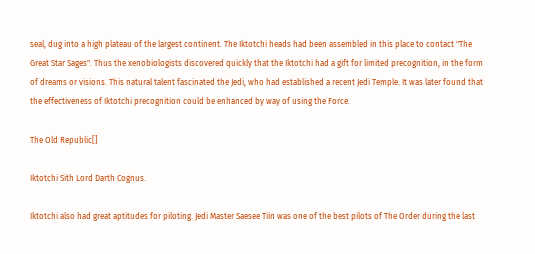seal, dug into a high plateau of the largest continent. The Iktotchi heads had been assembled in this place to contact "The Great Star Sages". Thus the xenobiologists discovered quickly that the Iktotchi had a gift for limited precognition, in the form of dreams or visions. This natural talent fascinated the Jedi, who had established a recent Jedi Temple. It was later found that the effectiveness of Iktotchi precognition could be enhanced by way of using the Force.

The Old Republic[]

Iktotchi Sith Lord Darth Cognus.

Iktotchi also had great aptitudes for piloting. Jedi Master Saesee Tiin was one of the best pilots of The Order during the last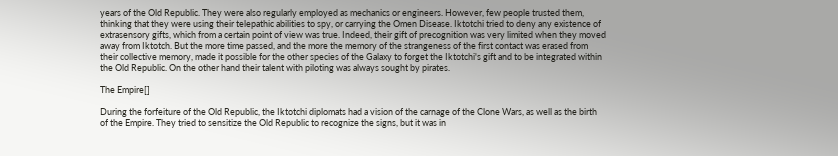years of the Old Republic. They were also regularly employed as mechanics or engineers. However, few people trusted them, thinking that they were using their telepathic abilities to spy, or carrying the Omen Disease. Iktotchi tried to deny any existence of extrasensory gifts, which from a certain point of view was true. Indeed, their gift of precognition was very limited when they moved away from Iktotch. But the more time passed, and the more the memory of the strangeness of the first contact was erased from their collective memory, made it possible for the other species of the Galaxy to forget the Iktotchi's gift and to be integrated within the Old Republic. On the other hand their talent with piloting was always sought by pirates.

The Empire[]

During the forfeiture of the Old Republic, the Iktotchi diplomats had a vision of the carnage of the Clone Wars, as well as the birth of the Empire. They tried to sensitize the Old Republic to recognize the signs, but it was in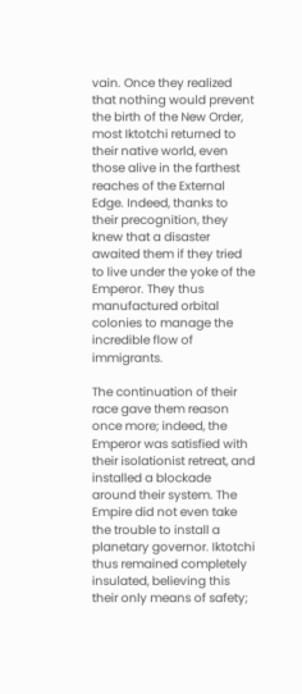vain. Once they realized that nothing would prevent the birth of the New Order, most Iktotchi returned to their native world, even those alive in the farthest reaches of the External Edge. Indeed, thanks to their precognition, they knew that a disaster awaited them if they tried to live under the yoke of the Emperor. They thus manufactured orbital colonies to manage the incredible flow of immigrants.

The continuation of their race gave them reason once more; indeed, the Emperor was satisfied with their isolationist retreat, and installed a blockade around their system. The Empire did not even take the trouble to install a planetary governor. Iktotchi thus remained completely insulated, believing this their only means of safety;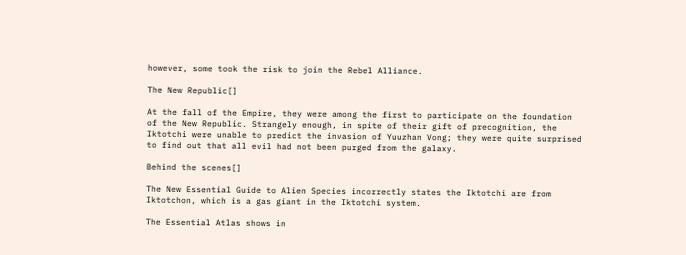however, some took the risk to join the Rebel Alliance.

The New Republic[]

At the fall of the Empire, they were among the first to participate on the foundation of the New Republic. Strangely enough, in spite of their gift of precognition, the Iktotchi were unable to predict the invasion of Yuuzhan Vong; they were quite surprised to find out that all evil had not been purged from the galaxy.

Behind the scenes[]

The New Essential Guide to Alien Species incorrectly states the Iktotchi are from Iktotchon, which is a gas giant in the Iktotchi system.

The Essential Atlas shows in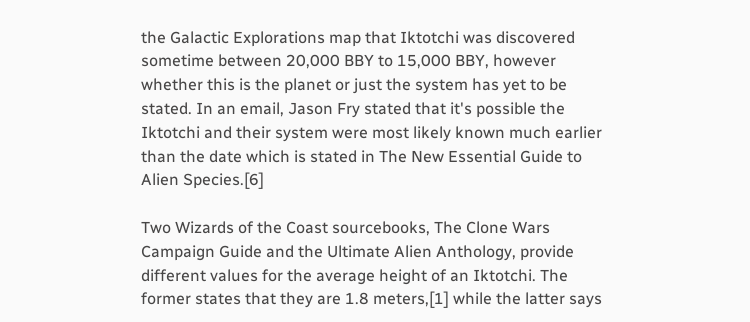the Galactic Explorations map that Iktotchi was discovered sometime between 20,000 BBY to 15,000 BBY, however whether this is the planet or just the system has yet to be stated. In an email, Jason Fry stated that it's possible the Iktotchi and their system were most likely known much earlier than the date which is stated in The New Essential Guide to Alien Species.[6]

Two Wizards of the Coast sourcebooks, The Clone Wars Campaign Guide and the Ultimate Alien Anthology, provide different values for the average height of an Iktotchi. The former states that they are 1.8 meters,[1] while the latter says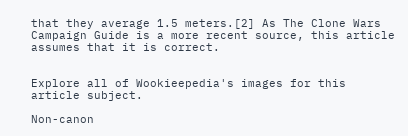that they average 1.5 meters.[2] As The Clone Wars Campaign Guide is a more recent source, this article assumes that it is correct.


Explore all of Wookieepedia's images for this article subject.

Non-canon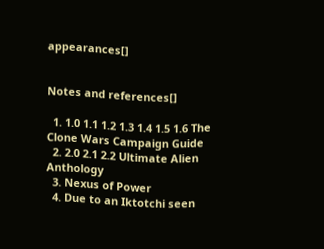appearances[]


Notes and references[]

  1. 1.0 1.1 1.2 1.3 1.4 1.5 1.6 The Clone Wars Campaign Guide
  2. 2.0 2.1 2.2 Ultimate Alien Anthology
  3. Nexus of Power
  4. Due to an Iktotchi seen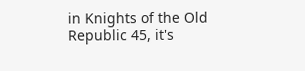in Knights of the Old Republic 45, it's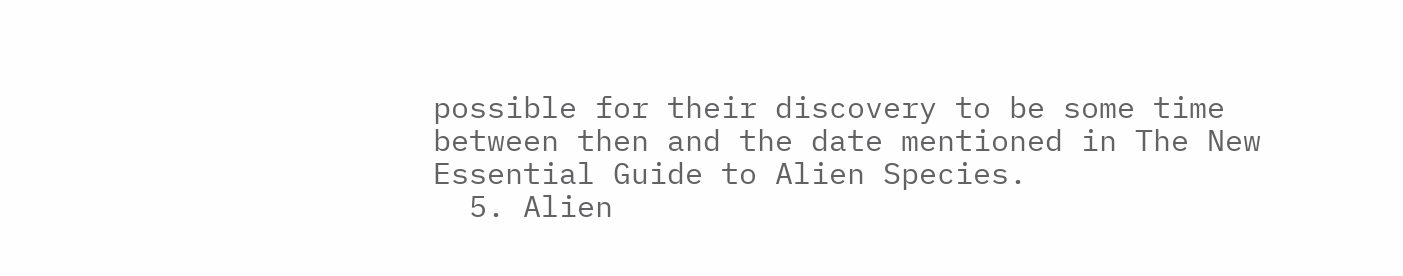possible for their discovery to be some time between then and the date mentioned in The New Essential Guide to Alien Species.
  5. Alien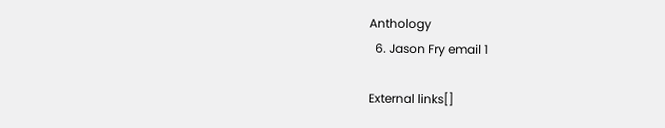Anthology
  6. Jason Fry email 1

External links[]